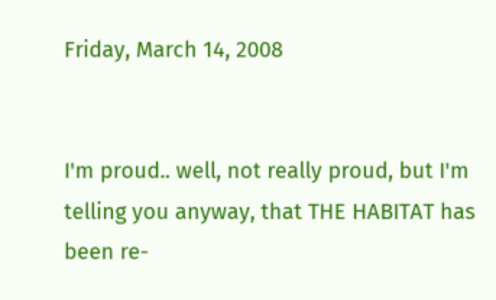Friday, March 14, 2008


I'm proud.. well, not really proud, but I'm telling you anyway, that THE HABITAT has been re-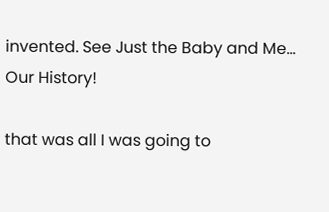invented. See Just the Baby and Me... Our History!

that was all I was going to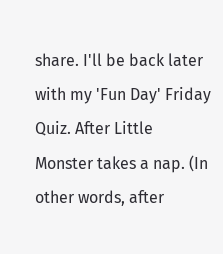share. I'll be back later with my 'Fun Day' Friday Quiz. After Little Monster takes a nap. (In other words, after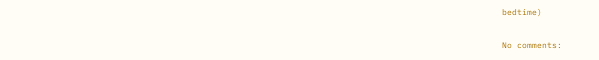bedtime)

No comments: